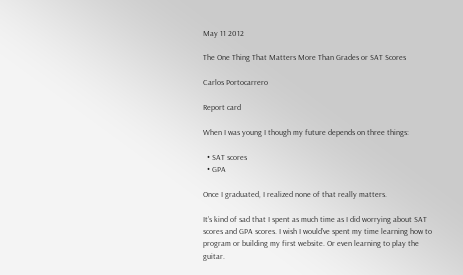May 11 2012

The One Thing That Matters More Than Grades or SAT Scores

Carlos Portocarrero

Report card

When I was young I though my future depends on three things:

  • SAT scores
  • GPA

Once I graduated, I realized none of that really matters.

It’s kind of sad that I spent as much time as I did worrying about SAT scores and GPA scores. I wish I would’ve spent my time learning how to program or building my first website. Or even learning to play the guitar.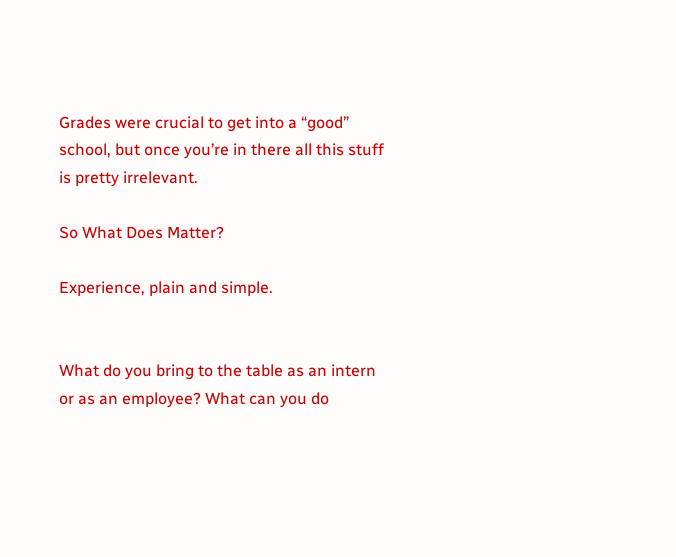Grades were crucial to get into a “good” school, but once you’re in there all this stuff is pretty irrelevant.

So What Does Matter?

Experience, plain and simple.


What do you bring to the table as an intern or as an employee? What can you do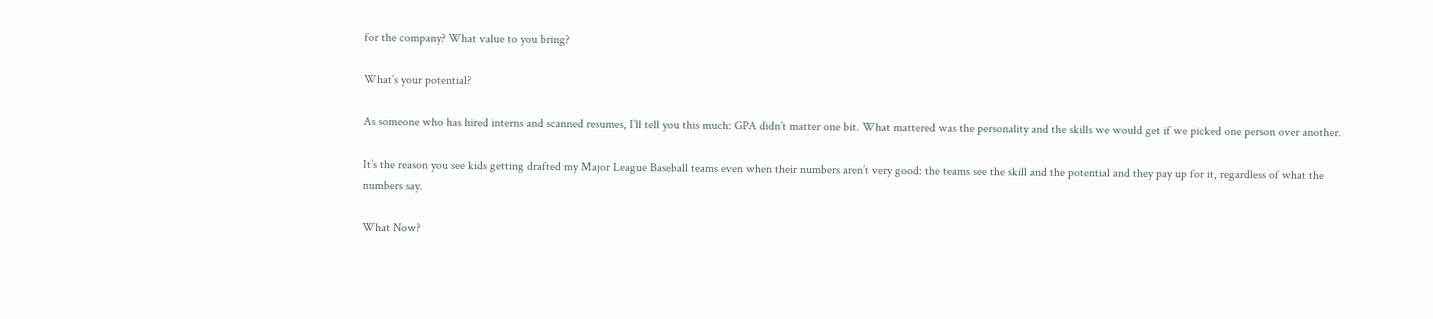for the company? What value to you bring?

What’s your potential?

As someone who has hired interns and scanned resumes, I’ll tell you this much: GPA didn’t matter one bit. What mattered was the personality and the skills we would get if we picked one person over another.

It’s the reason you see kids getting drafted my Major League Baseball teams even when their numbers aren’t very good: the teams see the skill and the potential and they pay up for it, regardless of what the numbers say.

What Now?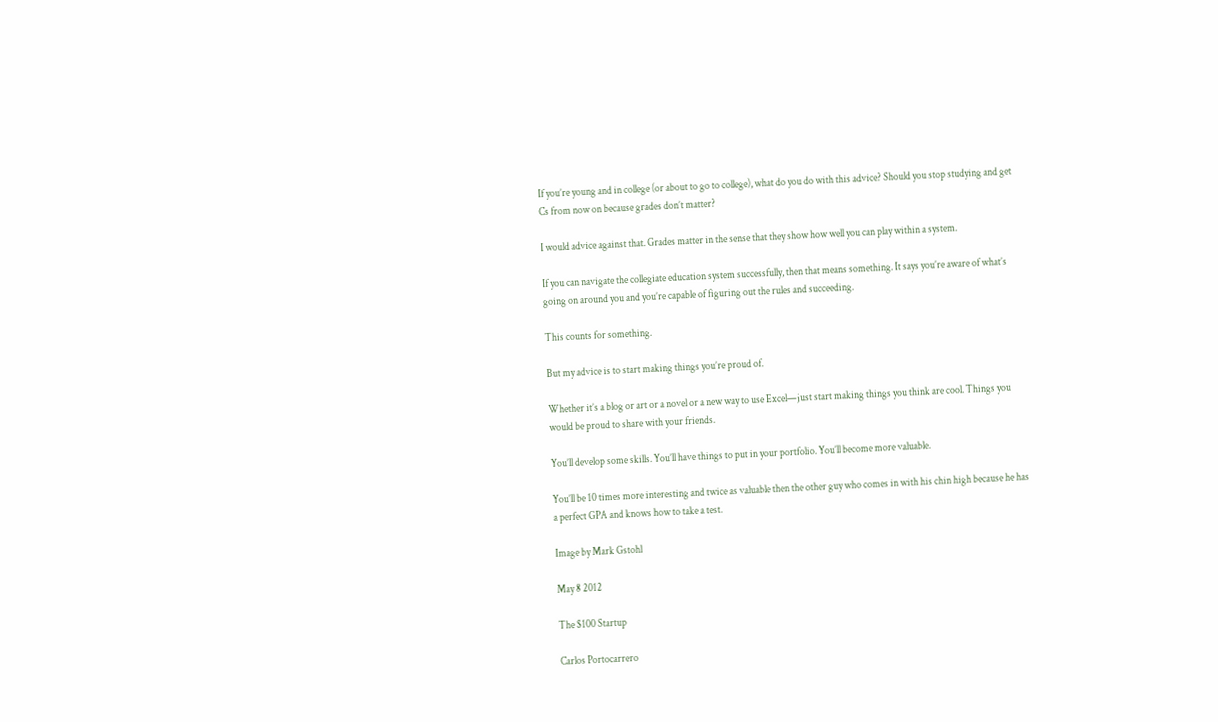If you’re young and in college (or about to go to college), what do you do with this advice? Should you stop studying and get Cs from now on because grades don’t matter?

I would advice against that. Grades matter in the sense that they show how well you can play within a system.

If you can navigate the collegiate education system successfully, then that means something. It says you’re aware of what’s going on around you and you’re capable of figuring out the rules and succeeding.

This counts for something.

But my advice is to start making things you’re proud of.

Whether it’s a blog or art or a novel or a new way to use Excel—just start making things you think are cool. Things you would be proud to share with your friends.

You’ll develop some skills. You’ll have things to put in your portfolio. You’ll become more valuable.

You’ll be 10 times more interesting and twice as valuable then the other guy who comes in with his chin high because he has a perfect GPA and knows how to take a test.

Image by Mark Gstohl

May 8 2012

The $100 Startup

Carlos Portocarrero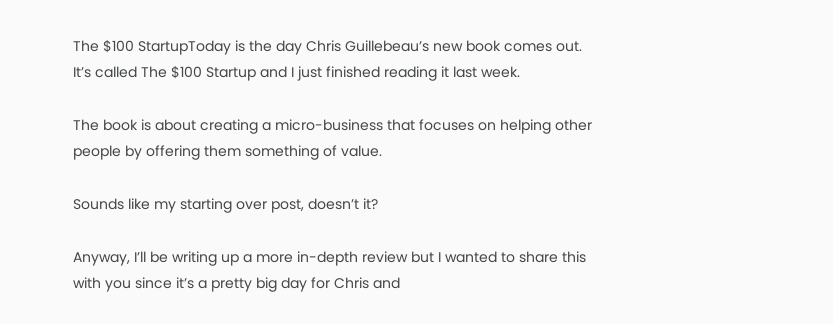The $100 StartupToday is the day Chris Guillebeau’s new book comes out. It’s called The $100 Startup and I just finished reading it last week.

The book is about creating a micro-business that focuses on helping other people by offering them something of value.

Sounds like my starting over post, doesn’t it?

Anyway, I’ll be writing up a more in-depth review but I wanted to share this with you since it’s a pretty big day for Chris and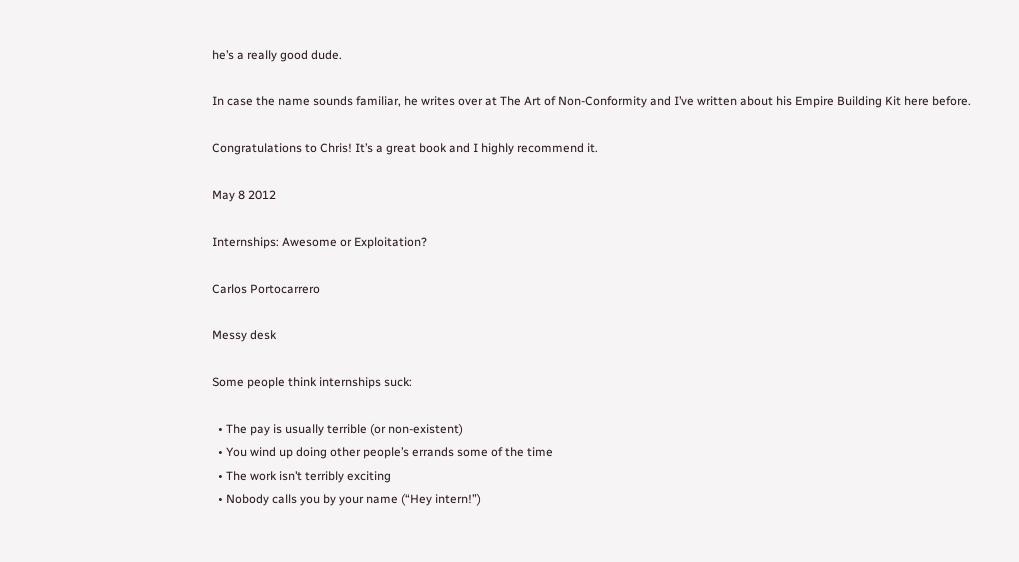he’s a really good dude.

In case the name sounds familiar, he writes over at The Art of Non-Conformity and I’ve written about his Empire Building Kit here before.

Congratulations to Chris! It’s a great book and I highly recommend it.

May 8 2012

Internships: Awesome or Exploitation?

Carlos Portocarrero

Messy desk

Some people think internships suck:

  • The pay is usually terrible (or non-existent)
  • You wind up doing other people’s errands some of the time
  • The work isn’t terribly exciting
  • Nobody calls you by your name (“Hey intern!”)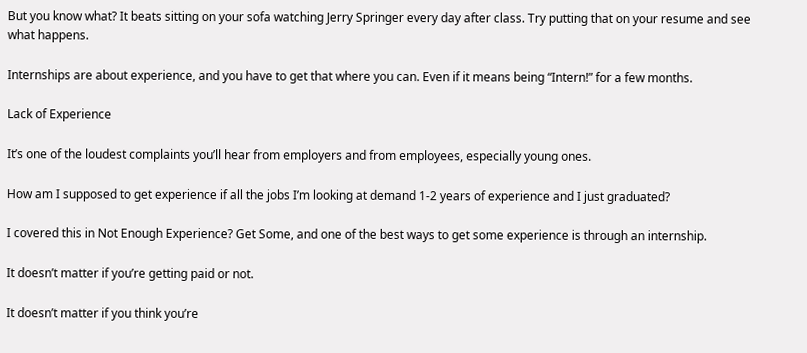But you know what? It beats sitting on your sofa watching Jerry Springer every day after class. Try putting that on your resume and see what happens.

Internships are about experience, and you have to get that where you can. Even if it means being “Intern!” for a few months.

Lack of Experience

It’s one of the loudest complaints you’ll hear from employers and from employees, especially young ones.

How am I supposed to get experience if all the jobs I’m looking at demand 1-2 years of experience and I just graduated?

I covered this in Not Enough Experience? Get Some, and one of the best ways to get some experience is through an internship.

It doesn’t matter if you’re getting paid or not.

It doesn’t matter if you think you’re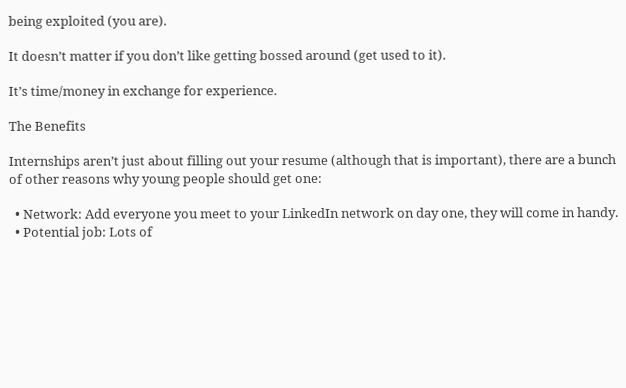being exploited (you are).

It doesn’t matter if you don’t like getting bossed around (get used to it).

It’s time/money in exchange for experience.

The Benefits

Internships aren’t just about filling out your resume (although that is important), there are a bunch of other reasons why young people should get one:

  • Network: Add everyone you meet to your LinkedIn network on day one, they will come in handy.
  • Potential job: Lots of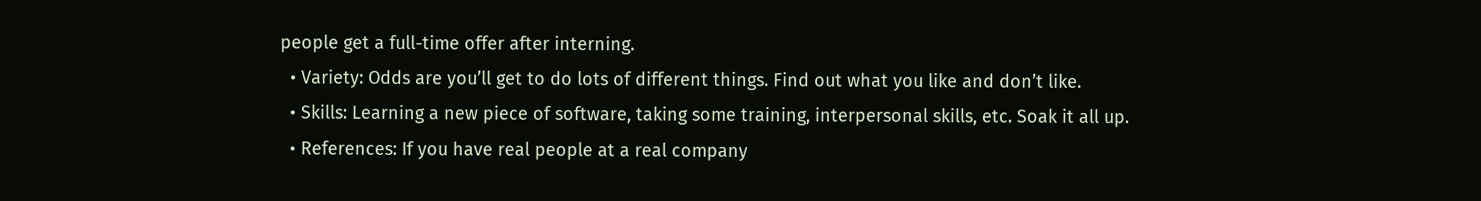people get a full-time offer after interning.
  • Variety: Odds are you’ll get to do lots of different things. Find out what you like and don’t like.
  • Skills: Learning a new piece of software, taking some training, interpersonal skills, etc. Soak it all up.
  • References: If you have real people at a real company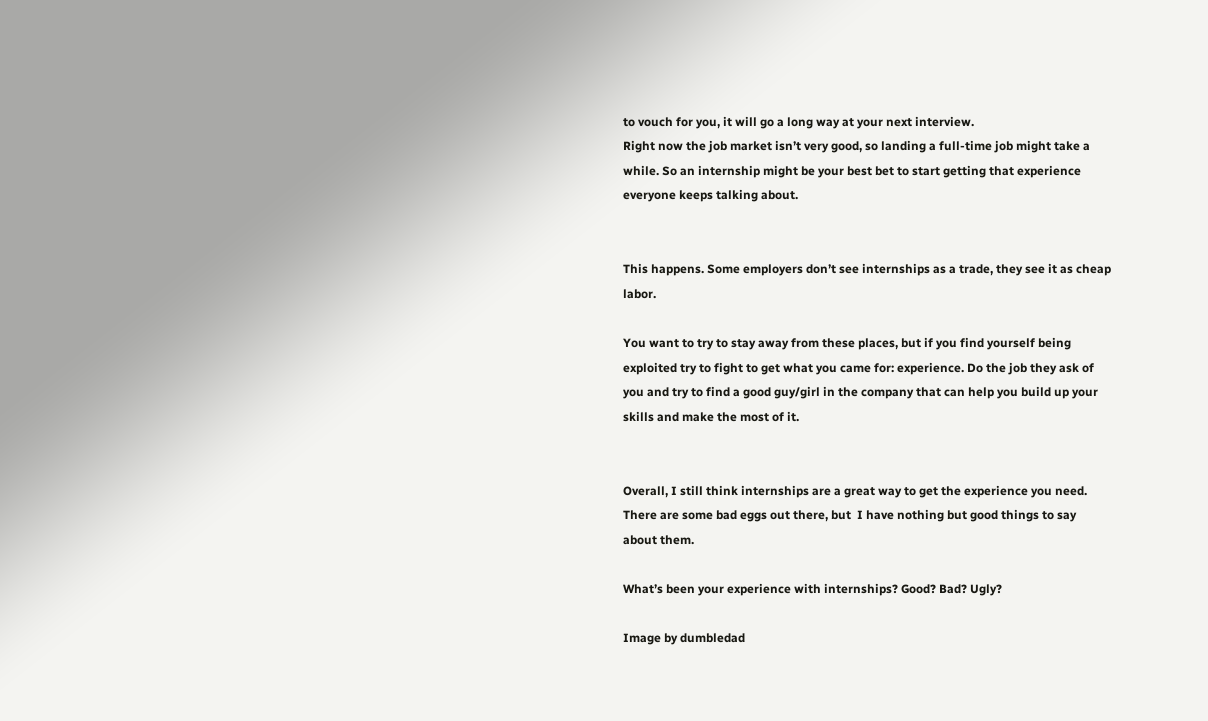to vouch for you, it will go a long way at your next interview.
Right now the job market isn’t very good, so landing a full-time job might take a while. So an internship might be your best bet to start getting that experience everyone keeps talking about.


This happens. Some employers don’t see internships as a trade, they see it as cheap labor.

You want to try to stay away from these places, but if you find yourself being exploited try to fight to get what you came for: experience. Do the job they ask of you and try to find a good guy/girl in the company that can help you build up your skills and make the most of it.


Overall, I still think internships are a great way to get the experience you need. There are some bad eggs out there, but  I have nothing but good things to say about them.

What’s been your experience with internships? Good? Bad? Ugly?

Image by dumbledad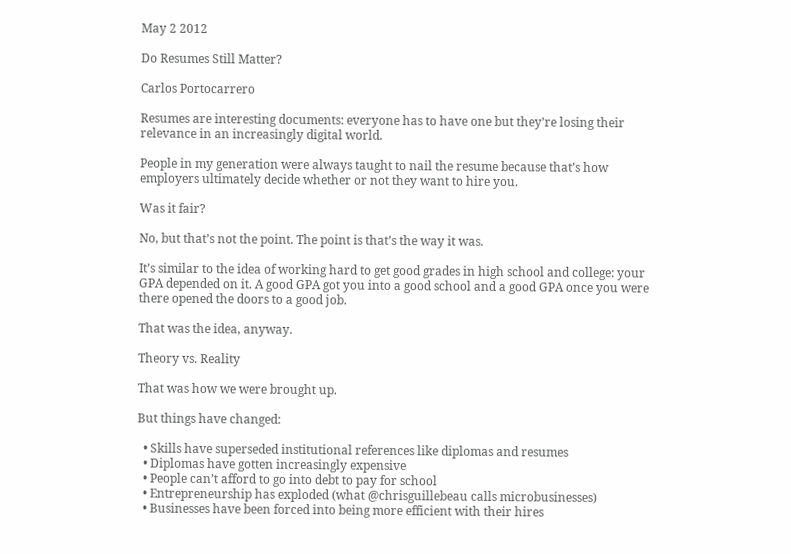May 2 2012

Do Resumes Still Matter?

Carlos Portocarrero

Resumes are interesting documents: everyone has to have one but they’re losing their relevance in an increasingly digital world.

People in my generation were always taught to nail the resume because that’s how employers ultimately decide whether or not they want to hire you.

Was it fair?

No, but that’s not the point. The point is that’s the way it was.

It’s similar to the idea of working hard to get good grades in high school and college: your GPA depended on it. A good GPA got you into a good school and a good GPA once you were there opened the doors to a good job.

That was the idea, anyway.

Theory vs. Reality

That was how we were brought up.

But things have changed:

  • Skills have superseded institutional references like diplomas and resumes
  • Diplomas have gotten increasingly expensive
  • People can’t afford to go into debt to pay for school
  • Entrepreneurship has exploded (what @chrisguillebeau calls microbusinesses)
  • Businesses have been forced into being more efficient with their hires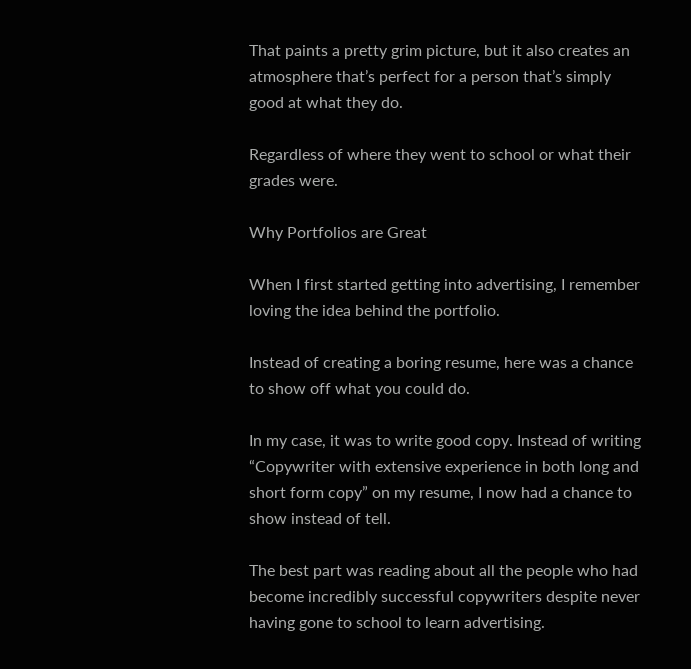That paints a pretty grim picture, but it also creates an atmosphere that’s perfect for a person that’s simply good at what they do.

Regardless of where they went to school or what their grades were.

Why Portfolios are Great

When I first started getting into advertising, I remember loving the idea behind the portfolio.

Instead of creating a boring resume, here was a chance to show off what you could do.

In my case, it was to write good copy. Instead of writing “Copywriter with extensive experience in both long and short form copy” on my resume, I now had a chance to show instead of tell.

The best part was reading about all the people who had become incredibly successful copywriters despite never having gone to school to learn advertising.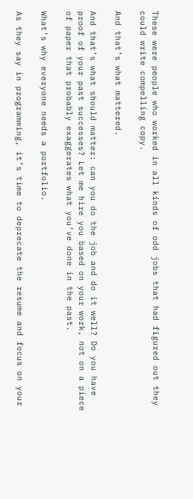These were people who worked in all kinds of odd jobs that had figured out they could write compelling copy.

And that’s what mattered.

And that’s what should matter: can you do the job and do it well? Do you have proof of your past successes? Let me hire you based on your work, not on a piece of paper that probably exaggerates what you’ve done in the past.

What’s why everyone needs a portfolio.

As they say in programming, it’s time to deprecate the resume and focus on your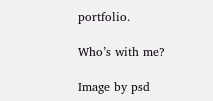portfolio.

Who’s with me?

Image by psd